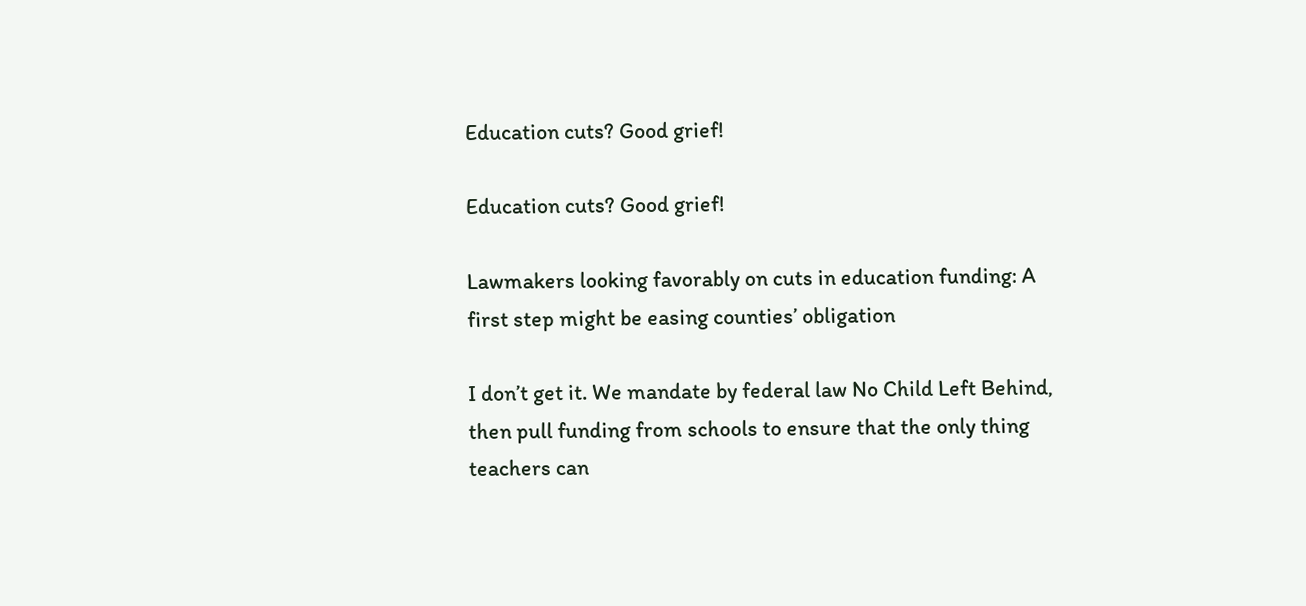Education cuts? Good grief!

Education cuts? Good grief!

Lawmakers looking favorably on cuts in education funding: A first step might be easing counties’ obligation

I don’t get it. We mandate by federal law No Child Left Behind, then pull funding from schools to ensure that the only thing teachers can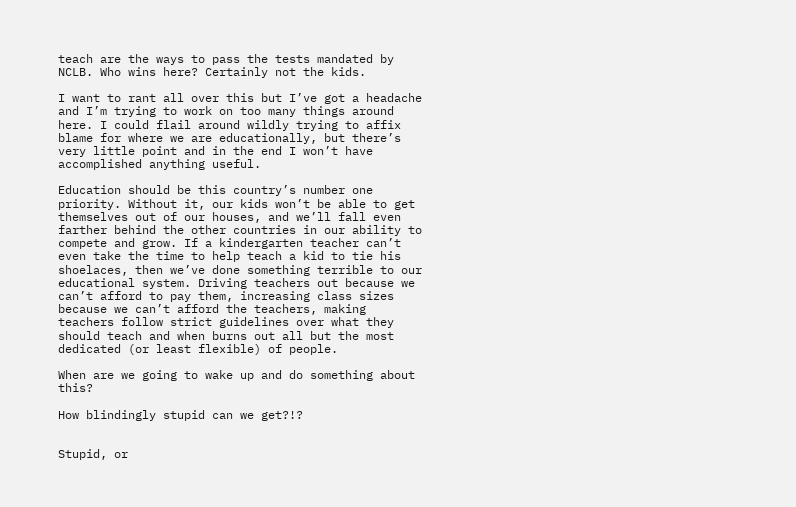teach are the ways to pass the tests mandated by NCLB. Who wins here? Certainly not the kids.

I want to rant all over this but I’ve got a headache and I’m trying to work on too many things around here. I could flail around wildly trying to affix blame for where we are educationally, but there’s very little point and in the end I won’t have accomplished anything useful.

Education should be this country’s number one priority. Without it, our kids won’t be able to get themselves out of our houses, and we’ll fall even farther behind the other countries in our ability to compete and grow. If a kindergarten teacher can’t even take the time to help teach a kid to tie his shoelaces, then we’ve done something terrible to our educational system. Driving teachers out because we can’t afford to pay them, increasing class sizes because we can’t afford the teachers, making teachers follow strict guidelines over what they should teach and when burns out all but the most dedicated (or least flexible) of people.

When are we going to wake up and do something about this?

How blindingly stupid can we get?!?


Stupid, or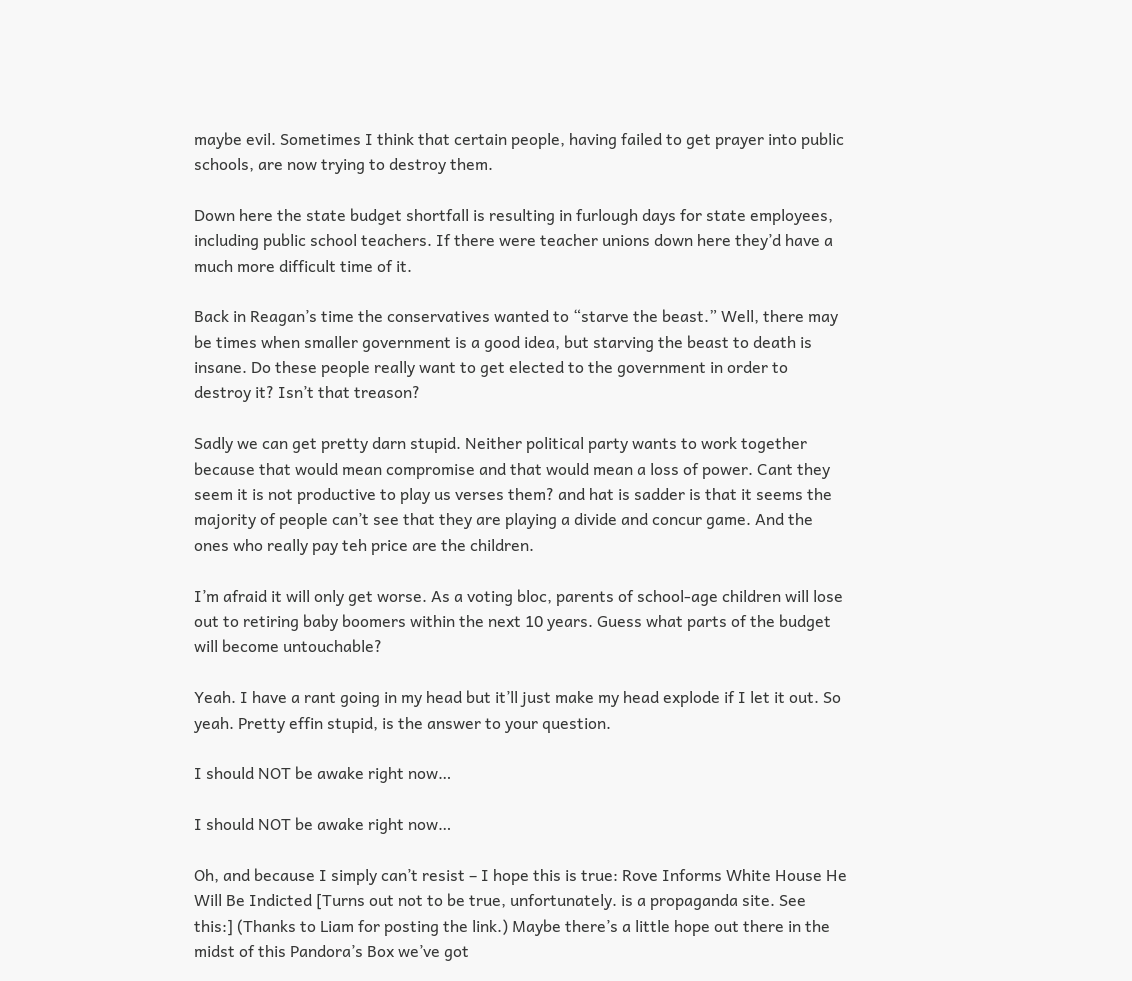maybe evil. Sometimes I think that certain people, having failed to get prayer into public schools, are now trying to destroy them.

Down here the state budget shortfall is resulting in furlough days for state employees, including public school teachers. If there were teacher unions down here they’d have a much more difficult time of it.

Back in Reagan’s time the conservatives wanted to “starve the beast.” Well, there may be times when smaller government is a good idea, but starving the beast to death is insane. Do these people really want to get elected to the government in order to destroy it? Isn’t that treason?

Sadly we can get pretty darn stupid. Neither political party wants to work together because that would mean compromise and that would mean a loss of power. Cant they seem it is not productive to play us verses them? and hat is sadder is that it seems the majority of people can’t see that they are playing a divide and concur game. And the ones who really pay teh price are the children.

I’m afraid it will only get worse. As a voting bloc, parents of school-age children will lose out to retiring baby boomers within the next 10 years. Guess what parts of the budget will become untouchable?

Yeah. I have a rant going in my head but it’ll just make my head explode if I let it out. So yeah. Pretty effin stupid, is the answer to your question.

I should NOT be awake right now…

I should NOT be awake right now…

Oh, and because I simply can’t resist – I hope this is true: Rove Informs White House He Will Be Indicted [Turns out not to be true, unfortunately. is a propaganda site. See this:] (Thanks to Liam for posting the link.) Maybe there’s a little hope out there in the midst of this Pandora’s Box we’ve got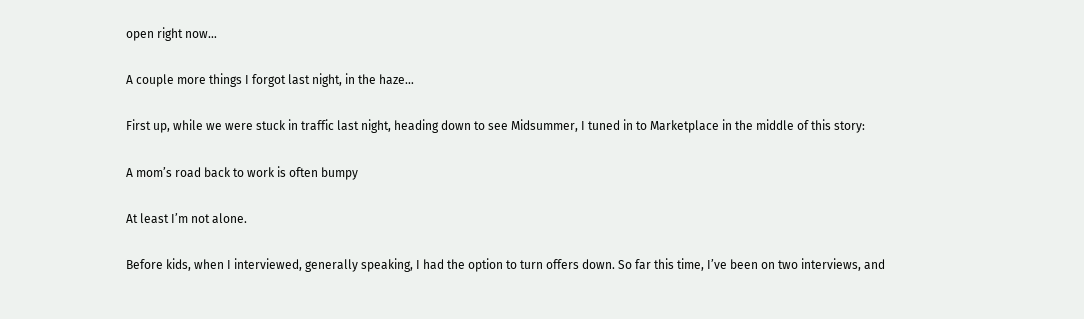open right now…

A couple more things I forgot last night, in the haze…

First up, while we were stuck in traffic last night, heading down to see Midsummer, I tuned in to Marketplace in the middle of this story:

A mom’s road back to work is often bumpy

At least I’m not alone.

Before kids, when I interviewed, generally speaking, I had the option to turn offers down. So far this time, I’ve been on two interviews, and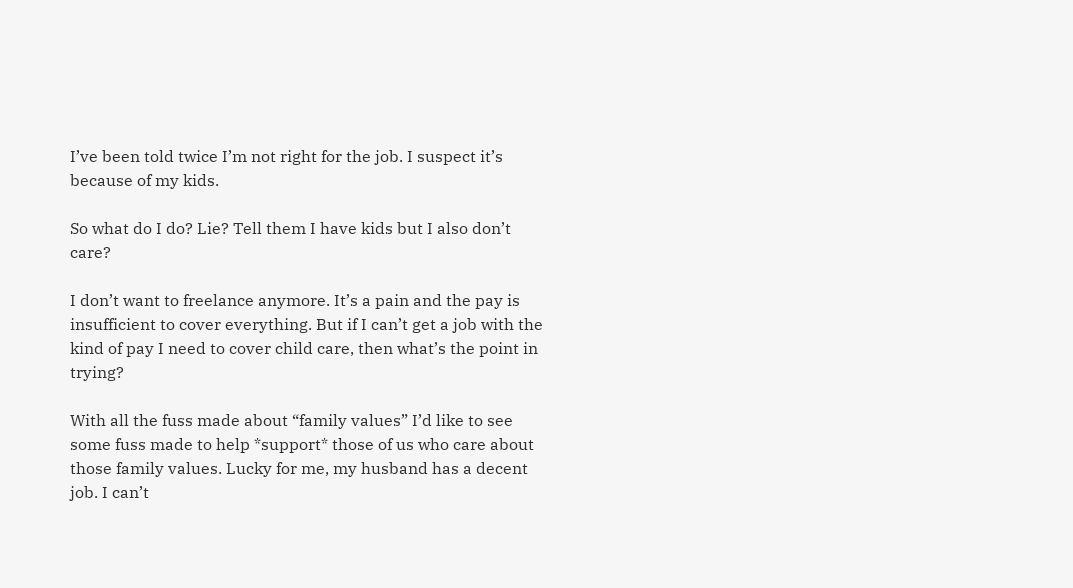I’ve been told twice I’m not right for the job. I suspect it’s because of my kids.

So what do I do? Lie? Tell them I have kids but I also don’t care?

I don’t want to freelance anymore. It’s a pain and the pay is insufficient to cover everything. But if I can’t get a job with the kind of pay I need to cover child care, then what’s the point in trying?

With all the fuss made about “family values” I’d like to see some fuss made to help *support* those of us who care about those family values. Lucky for me, my husband has a decent job. I can’t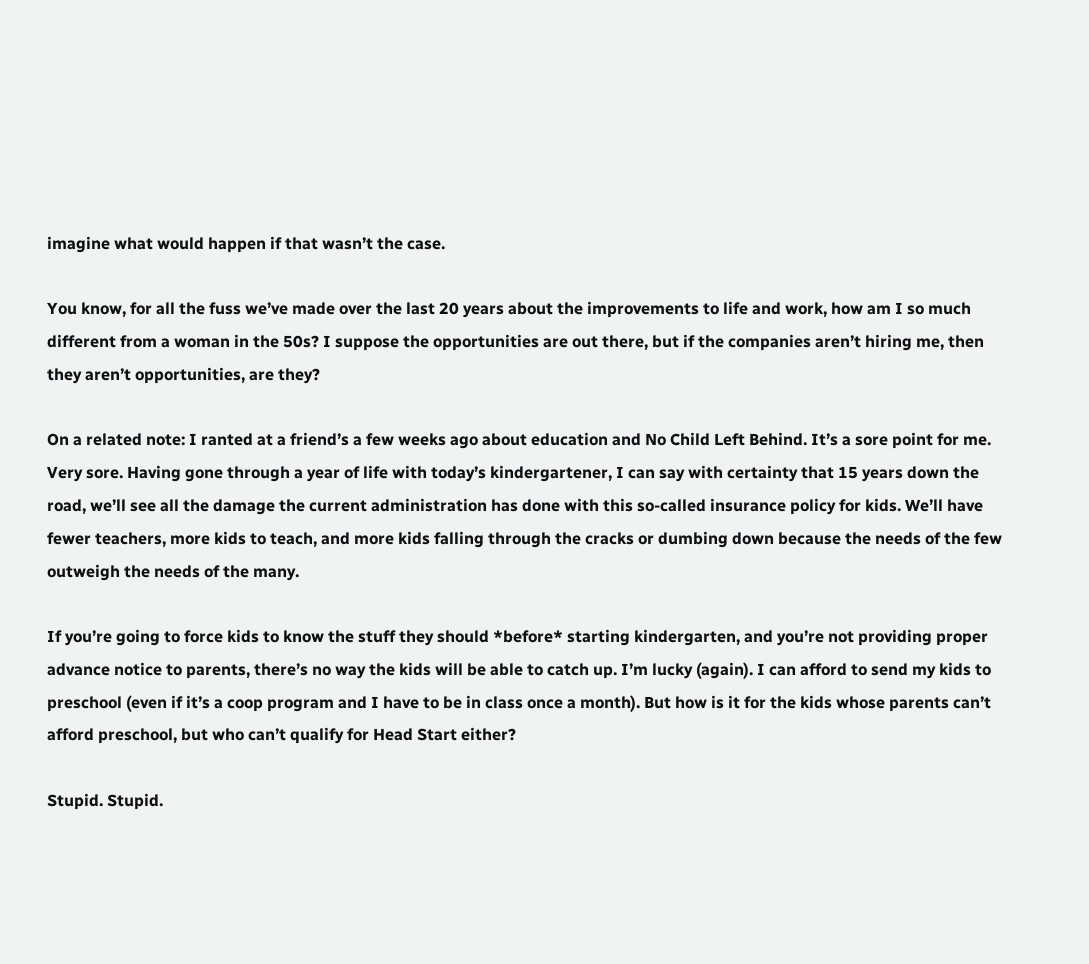imagine what would happen if that wasn’t the case.

You know, for all the fuss we’ve made over the last 20 years about the improvements to life and work, how am I so much different from a woman in the 50s? I suppose the opportunities are out there, but if the companies aren’t hiring me, then they aren’t opportunities, are they?

On a related note: I ranted at a friend’s a few weeks ago about education and No Child Left Behind. It’s a sore point for me. Very sore. Having gone through a year of life with today’s kindergartener, I can say with certainty that 15 years down the road, we’ll see all the damage the current administration has done with this so-called insurance policy for kids. We’ll have fewer teachers, more kids to teach, and more kids falling through the cracks or dumbing down because the needs of the few outweigh the needs of the many.

If you’re going to force kids to know the stuff they should *before* starting kindergarten, and you’re not providing proper advance notice to parents, there’s no way the kids will be able to catch up. I’m lucky (again). I can afford to send my kids to preschool (even if it’s a coop program and I have to be in class once a month). But how is it for the kids whose parents can’t afford preschool, but who can’t qualify for Head Start either?

Stupid. Stupid.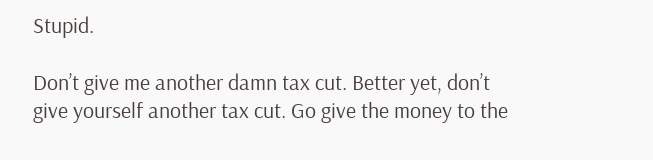Stupid.

Don’t give me another damn tax cut. Better yet, don’t give yourself another tax cut. Go give the money to the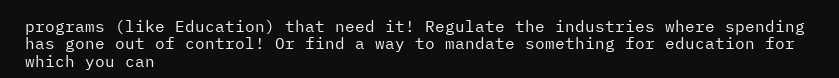programs (like Education) that need it! Regulate the industries where spending has gone out of control! Or find a way to mandate something for education for which you can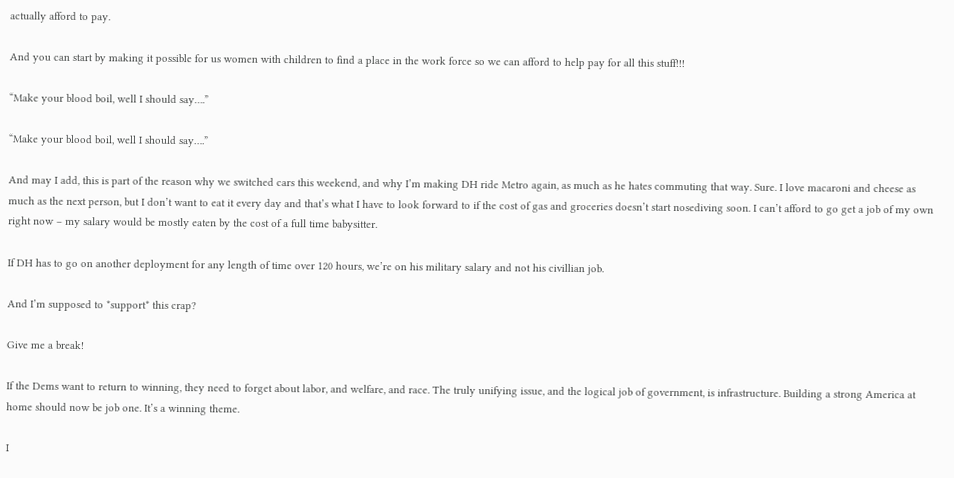actually afford to pay.

And you can start by making it possible for us women with children to find a place in the work force so we can afford to help pay for all this stuff!!!

“Make your blood boil, well I should say….”

“Make your blood boil, well I should say….”

And may I add, this is part of the reason why we switched cars this weekend, and why I’m making DH ride Metro again, as much as he hates commuting that way. Sure. I love macaroni and cheese as much as the next person, but I don’t want to eat it every day and that’s what I have to look forward to if the cost of gas and groceries doesn’t start nosediving soon. I can’t afford to go get a job of my own right now – my salary would be mostly eaten by the cost of a full time babysitter.

If DH has to go on another deployment for any length of time over 120 hours, we’re on his military salary and not his civillian job.

And I’m supposed to *support* this crap?

Give me a break!

If the Dems want to return to winning, they need to forget about labor, and welfare, and race. The truly unifying issue, and the logical job of government, is infrastructure. Building a strong America at home should now be job one. It’s a winning theme.

I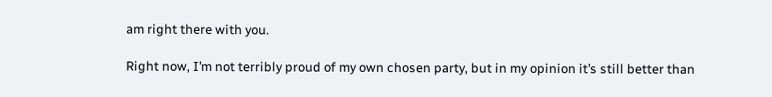am right there with you.

Right now, I’m not terribly proud of my own chosen party, but in my opinion it’s still better than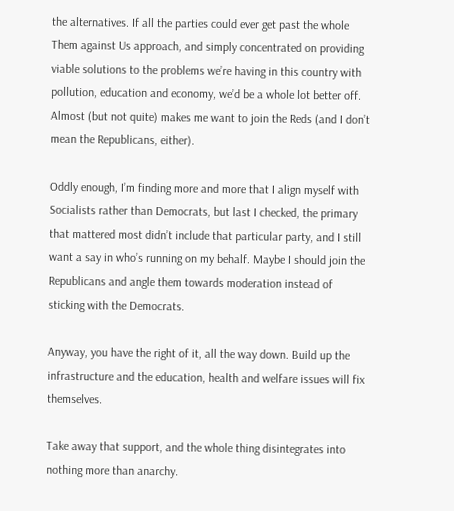the alternatives. If all the parties could ever get past the whole Them against Us approach, and simply concentrated on providing viable solutions to the problems we’re having in this country with pollution, education and economy, we’d be a whole lot better off. Almost (but not quite) makes me want to join the Reds (and I don’t mean the Republicans, either).

Oddly enough, I’m finding more and more that I align myself with Socialists rather than Democrats, but last I checked, the primary that mattered most didn’t include that particular party, and I still want a say in who’s running on my behalf. Maybe I should join the Republicans and angle them towards moderation instead of sticking with the Democrats.

Anyway, you have the right of it, all the way down. Build up the infrastructure and the education, health and welfare issues will fix themselves.

Take away that support, and the whole thing disintegrates into nothing more than anarchy.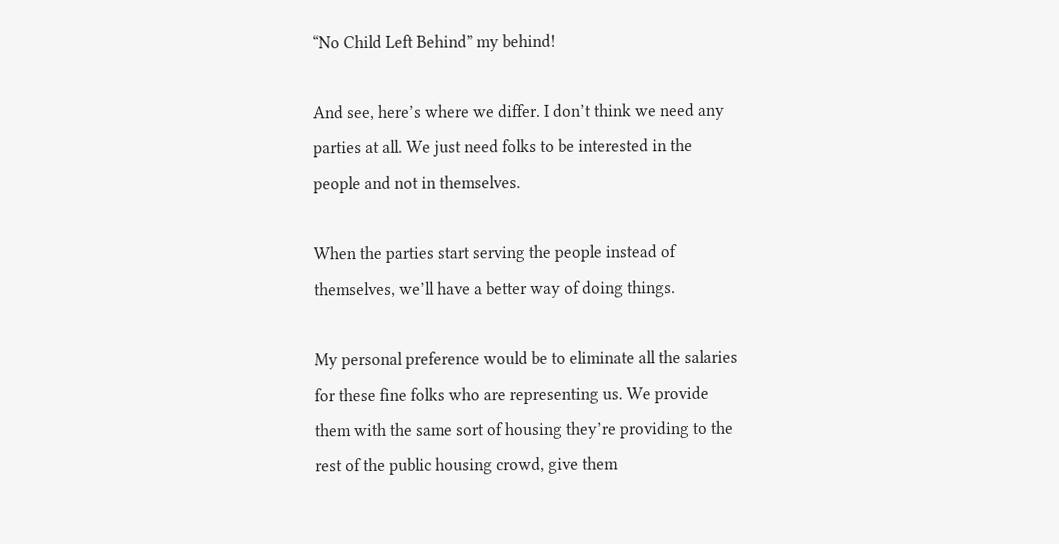“No Child Left Behind” my behind!

And see, here’s where we differ. I don’t think we need any parties at all. We just need folks to be interested in the people and not in themselves.

When the parties start serving the people instead of themselves, we’ll have a better way of doing things.

My personal preference would be to eliminate all the salaries for these fine folks who are representing us. We provide them with the same sort of housing they’re providing to the rest of the public housing crowd, give them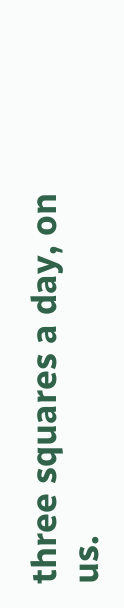three squares a day, on us.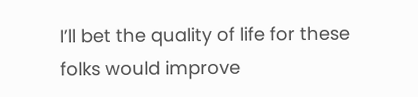I’ll bet the quality of life for these folks would improve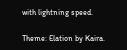with lightning speed.

Theme: Elation by Kaira.